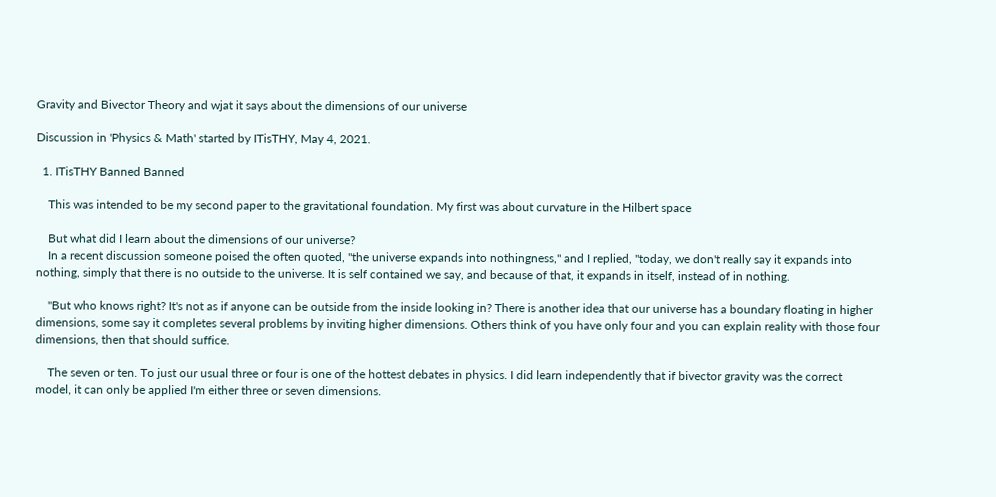Gravity and Bivector Theory and wjat it says about the dimensions of our universe

Discussion in 'Physics & Math' started by ITisTHY, May 4, 2021.

  1. ITisTHY Banned Banned

    This was intended to be my second paper to the gravitational foundation. My first was about curvature in the Hilbert space

    But what did I learn about the dimensions of our universe?
    In a recent discussion someone poised the often quoted, "the universe expands into nothingness," and I replied, "today, we don't really say it expands into nothing, simply that there is no outside to the universe. It is self contained we say, and because of that, it expands in itself, instead of in nothing.

    "But who knows right? It's not as if anyone can be outside from the inside looking in? There is another idea that our universe has a boundary floating in higher dimensions, some say it completes several problems by inviting higher dimensions. Others think of you have only four and you can explain reality with those four dimensions, then that should suffice.

    The seven or ten. To just our usual three or four is one of the hottest debates in physics. I did learn independently that if bivector gravity was the correct model, it can only be applied I'm either three or seven dimensions.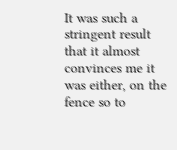It was such a stringent result that it almost convinces me it was either, on the fence so to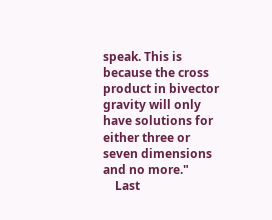speak. This is because the cross product in bivector gravity will only have solutions for either three or seven dimensions and no more."
    Last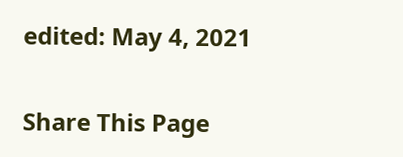edited: May 4, 2021

Share This Page